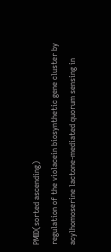PMID(sorted ascending)
regulation of the violacein biosynthetic gene cluster by acylhomoserine lactone-mediated quorum sensing in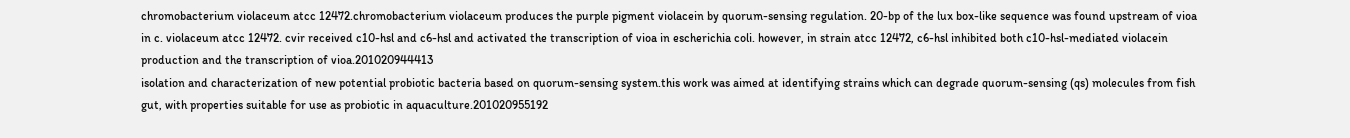chromobacterium violaceum atcc 12472.chromobacterium violaceum produces the purple pigment violacein by quorum-sensing regulation. 20-bp of the lux box-like sequence was found upstream of vioa in c. violaceum atcc 12472. cvir received c10-hsl and c6-hsl and activated the transcription of vioa in escherichia coli. however, in strain atcc 12472, c6-hsl inhibited both c10-hsl-mediated violacein production and the transcription of vioa.201020944413
isolation and characterization of new potential probiotic bacteria based on quorum-sensing system.this work was aimed at identifying strains which can degrade quorum-sensing (qs) molecules from fish gut, with properties suitable for use as probiotic in aquaculture.201020955192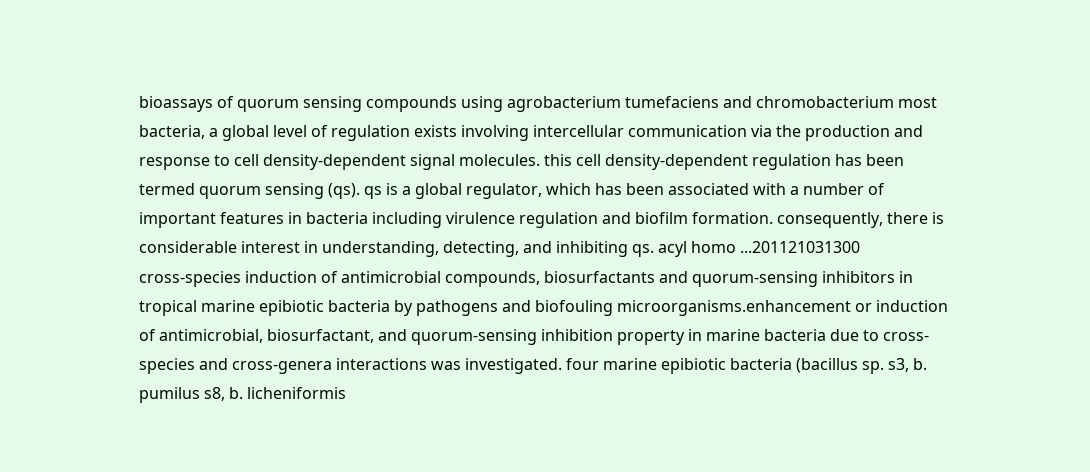bioassays of quorum sensing compounds using agrobacterium tumefaciens and chromobacterium most bacteria, a global level of regulation exists involving intercellular communication via the production and response to cell density-dependent signal molecules. this cell density-dependent regulation has been termed quorum sensing (qs). qs is a global regulator, which has been associated with a number of important features in bacteria including virulence regulation and biofilm formation. consequently, there is considerable interest in understanding, detecting, and inhibiting qs. acyl homo ...201121031300
cross-species induction of antimicrobial compounds, biosurfactants and quorum-sensing inhibitors in tropical marine epibiotic bacteria by pathogens and biofouling microorganisms.enhancement or induction of antimicrobial, biosurfactant, and quorum-sensing inhibition property in marine bacteria due to cross-species and cross-genera interactions was investigated. four marine epibiotic bacteria (bacillus sp. s3, b. pumilus s8, b. licheniformis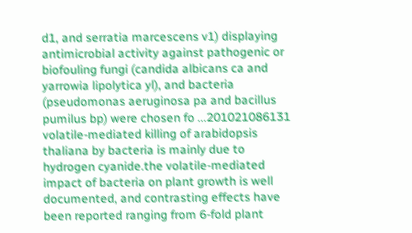d1, and serratia marcescens v1) displaying antimicrobial activity against pathogenic or biofouling fungi (candida albicans ca and yarrowia lipolytica yl), and bacteria (pseudomonas aeruginosa pa and bacillus pumilus bp) were chosen fo ...201021086131
volatile-mediated killing of arabidopsis thaliana by bacteria is mainly due to hydrogen cyanide.the volatile-mediated impact of bacteria on plant growth is well documented, and contrasting effects have been reported ranging from 6-fold plant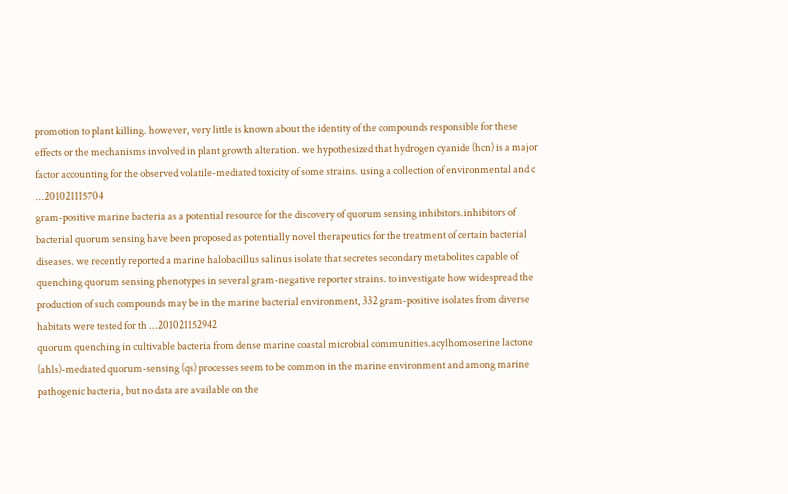promotion to plant killing. however, very little is known about the identity of the compounds responsible for these effects or the mechanisms involved in plant growth alteration. we hypothesized that hydrogen cyanide (hcn) is a major factor accounting for the observed volatile-mediated toxicity of some strains. using a collection of environmental and c ...201021115704
gram-positive marine bacteria as a potential resource for the discovery of quorum sensing inhibitors.inhibitors of bacterial quorum sensing have been proposed as potentially novel therapeutics for the treatment of certain bacterial diseases. we recently reported a marine halobacillus salinus isolate that secretes secondary metabolites capable of quenching quorum sensing phenotypes in several gram-negative reporter strains. to investigate how widespread the production of such compounds may be in the marine bacterial environment, 332 gram-positive isolates from diverse habitats were tested for th ...201021152942
quorum quenching in cultivable bacteria from dense marine coastal microbial communities.acylhomoserine lactone (ahls)-mediated quorum-sensing (qs) processes seem to be common in the marine environment and among marine pathogenic bacteria, but no data are available on the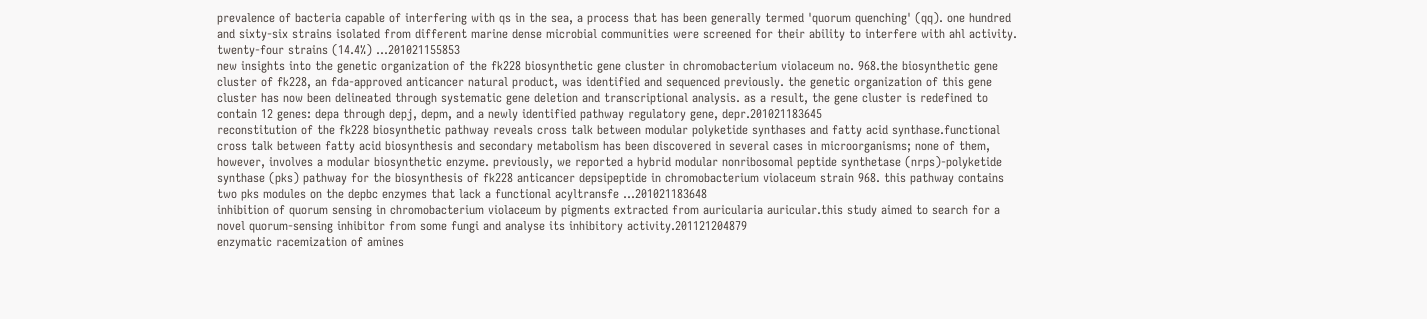prevalence of bacteria capable of interfering with qs in the sea, a process that has been generally termed 'quorum quenching' (qq). one hundred and sixty-six strains isolated from different marine dense microbial communities were screened for their ability to interfere with ahl activity. twenty-four strains (14.4%) ...201021155853
new insights into the genetic organization of the fk228 biosynthetic gene cluster in chromobacterium violaceum no. 968.the biosynthetic gene cluster of fk228, an fda-approved anticancer natural product, was identified and sequenced previously. the genetic organization of this gene cluster has now been delineated through systematic gene deletion and transcriptional analysis. as a result, the gene cluster is redefined to contain 12 genes: depa through depj, depm, and a newly identified pathway regulatory gene, depr.201021183645
reconstitution of the fk228 biosynthetic pathway reveals cross talk between modular polyketide synthases and fatty acid synthase.functional cross talk between fatty acid biosynthesis and secondary metabolism has been discovered in several cases in microorganisms; none of them, however, involves a modular biosynthetic enzyme. previously, we reported a hybrid modular nonribosomal peptide synthetase (nrps)-polyketide synthase (pks) pathway for the biosynthesis of fk228 anticancer depsipeptide in chromobacterium violaceum strain 968. this pathway contains two pks modules on the depbc enzymes that lack a functional acyltransfe ...201021183648
inhibition of quorum sensing in chromobacterium violaceum by pigments extracted from auricularia auricular.this study aimed to search for a novel quorum-sensing inhibitor from some fungi and analyse its inhibitory activity.201121204879
enzymatic racemization of amines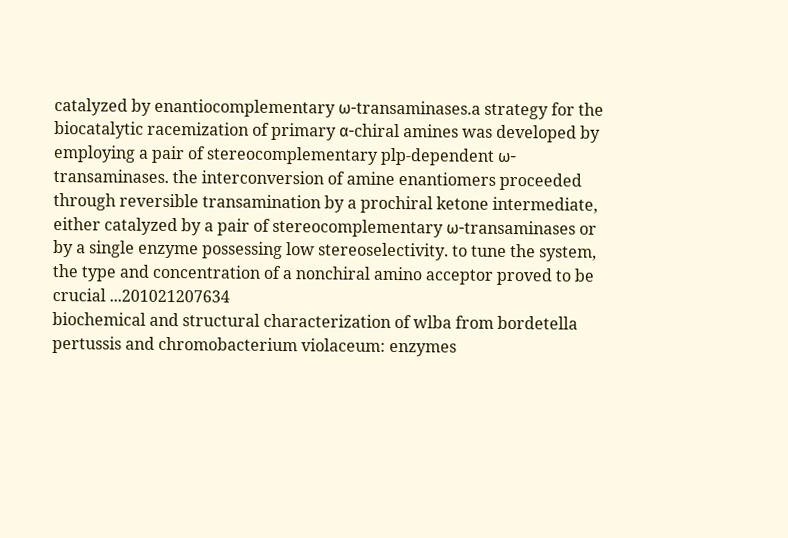catalyzed by enantiocomplementary ω-transaminases.a strategy for the biocatalytic racemization of primary α-chiral amines was developed by employing a pair of stereocomplementary plp-dependent ω-transaminases. the interconversion of amine enantiomers proceeded through reversible transamination by a prochiral ketone intermediate, either catalyzed by a pair of stereocomplementary ω-transaminases or by a single enzyme possessing low stereoselectivity. to tune the system, the type and concentration of a nonchiral amino acceptor proved to be crucial ...201021207634
biochemical and structural characterization of wlba from bordetella pertussis and chromobacterium violaceum: enzymes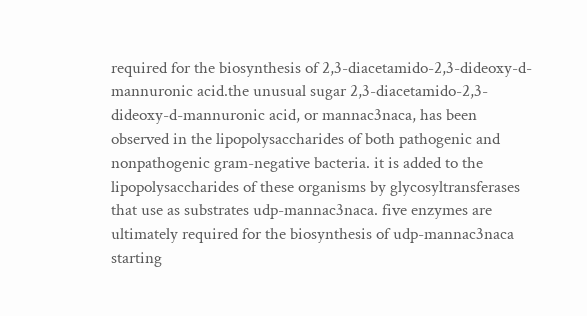required for the biosynthesis of 2,3-diacetamido-2,3-dideoxy-d-mannuronic acid.the unusual sugar 2,3-diacetamido-2,3-dideoxy-d-mannuronic acid, or mannac3naca, has been observed in the lipopolysaccharides of both pathogenic and nonpathogenic gram-negative bacteria. it is added to the lipopolysaccharides of these organisms by glycosyltransferases that use as substrates udp-mannac3naca. five enzymes are ultimately required for the biosynthesis of udp-mannac3naca starting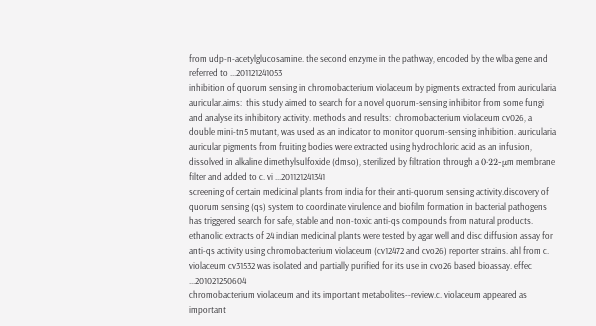from udp-n-acetylglucosamine. the second enzyme in the pathway, encoded by the wlba gene and referred to ...201121241053
inhibition of quorum sensing in chromobacterium violaceum by pigments extracted from auricularia auricular.aims:  this study aimed to search for a novel quorum-sensing inhibitor from some fungi and analyse its inhibitory activity. methods and results:  chromobacterium violaceum cv026, a double mini-tn5 mutant, was used as an indicator to monitor quorum-sensing inhibition. auricularia auricular pigments from fruiting bodies were extracted using hydrochloric acid as an infusion, dissolved in alkaline dimethylsulfoxide (dmso), sterilized by filtration through a 0·22-μm membrane filter and added to c. vi ...201121241341
screening of certain medicinal plants from india for their anti-quorum sensing activity.discovery of quorum sensing (qs) system to coordinate virulence and biofilm formation in bacterial pathogens has triggered search for safe, stable and non-toxic anti-qs compounds from natural products. ethanolic extracts of 24 indian medicinal plants were tested by agar well and disc diffusion assay for anti-qs activity using chromobacterium violaceum (cv12472 and cvo26) reporter strains. ahl from c. violaceum cv31532 was isolated and partially purified for its use in cvo26 based bioassay. effec ...201021250604
chromobacterium violaceum and its important metabolites--review.c. violaceum appeared as important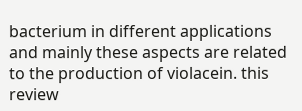bacterium in different applications and mainly these aspects are related to the production of violacein. this review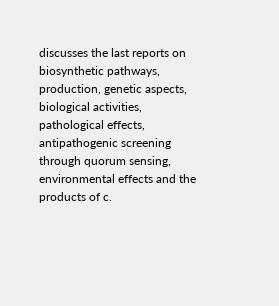discusses the last reports on biosynthetic pathways, production, genetic aspects, biological activities, pathological effects, antipathogenic screening through quorum sensing, environmental effects and the products of c.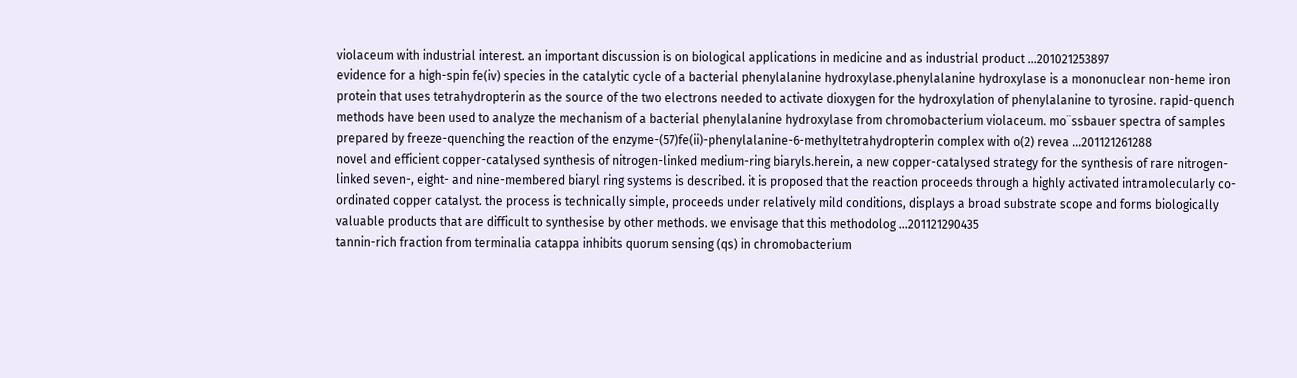violaceum with industrial interest. an important discussion is on biological applications in medicine and as industrial product ...201021253897
evidence for a high-spin fe(iv) species in the catalytic cycle of a bacterial phenylalanine hydroxylase.phenylalanine hydroxylase is a mononuclear non-heme iron protein that uses tetrahydropterin as the source of the two electrons needed to activate dioxygen for the hydroxylation of phenylalanine to tyrosine. rapid-quench methods have been used to analyze the mechanism of a bacterial phenylalanine hydroxylase from chromobacterium violaceum. mo¨ssbauer spectra of samples prepared by freeze-quenching the reaction of the enzyme-(57)fe(ii)-phenylalanine-6-methyltetrahydropterin complex with o(2) revea ...201121261288
novel and efficient copper-catalysed synthesis of nitrogen-linked medium-ring biaryls.herein, a new copper-catalysed strategy for the synthesis of rare nitrogen-linked seven-, eight- and nine-membered biaryl ring systems is described. it is proposed that the reaction proceeds through a highly activated intramolecularly co-ordinated copper catalyst. the process is technically simple, proceeds under relatively mild conditions, displays a broad substrate scope and forms biologically valuable products that are difficult to synthesise by other methods. we envisage that this methodolog ...201121290435
tannin-rich fraction from terminalia catappa inhibits quorum sensing (qs) in chromobacterium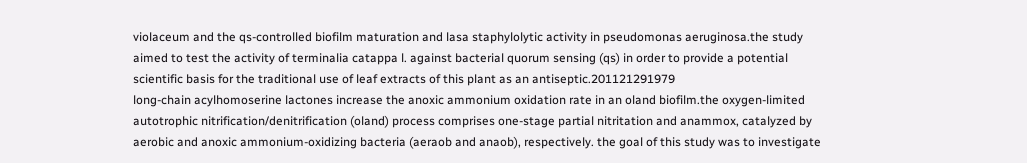violaceum and the qs-controlled biofilm maturation and lasa staphylolytic activity in pseudomonas aeruginosa.the study aimed to test the activity of terminalia catappa l. against bacterial quorum sensing (qs) in order to provide a potential scientific basis for the traditional use of leaf extracts of this plant as an antiseptic.201121291979
long-chain acylhomoserine lactones increase the anoxic ammonium oxidation rate in an oland biofilm.the oxygen-limited autotrophic nitrification/denitrification (oland) process comprises one-stage partial nitritation and anammox, catalyzed by aerobic and anoxic ammonium-oxidizing bacteria (aeraob and anaob), respectively. the goal of this study was to investigate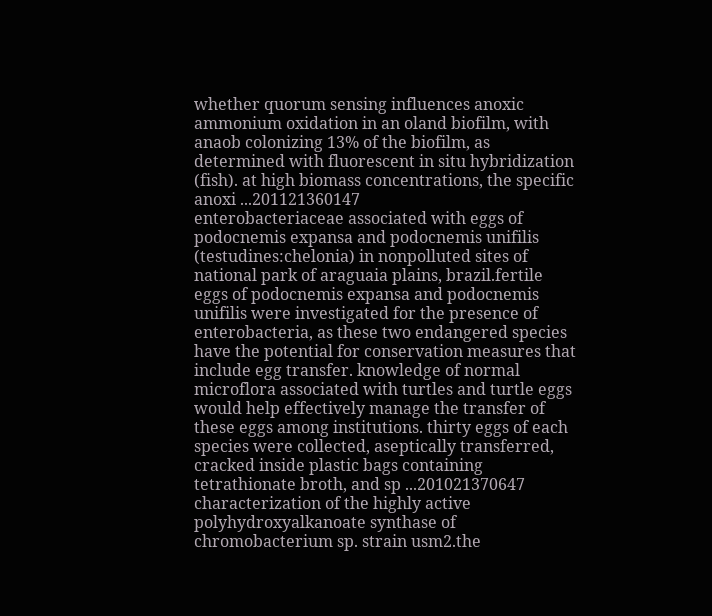whether quorum sensing influences anoxic ammonium oxidation in an oland biofilm, with anaob colonizing 13% of the biofilm, as determined with fluorescent in situ hybridization (fish). at high biomass concentrations, the specific anoxi ...201121360147
enterobacteriaceae associated with eggs of podocnemis expansa and podocnemis unifilis (testudines:chelonia) in nonpolluted sites of national park of araguaia plains, brazil.fertile eggs of podocnemis expansa and podocnemis unifilis were investigated for the presence of enterobacteria, as these two endangered species have the potential for conservation measures that include egg transfer. knowledge of normal microflora associated with turtles and turtle eggs would help effectively manage the transfer of these eggs among institutions. thirty eggs of each species were collected, aseptically transferred, cracked inside plastic bags containing tetrathionate broth, and sp ...201021370647
characterization of the highly active polyhydroxyalkanoate synthase of chromobacterium sp. strain usm2.the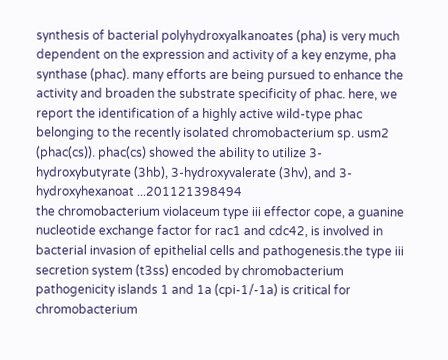synthesis of bacterial polyhydroxyalkanoates (pha) is very much dependent on the expression and activity of a key enzyme, pha synthase (phac). many efforts are being pursued to enhance the activity and broaden the substrate specificity of phac. here, we report the identification of a highly active wild-type phac belonging to the recently isolated chromobacterium sp. usm2 (phac(cs)). phac(cs) showed the ability to utilize 3-hydroxybutyrate (3hb), 3-hydroxyvalerate (3hv), and 3-hydroxyhexanoat ...201121398494
the chromobacterium violaceum type iii effector cope, a guanine nucleotide exchange factor for rac1 and cdc42, is involved in bacterial invasion of epithelial cells and pathogenesis.the type iii secretion system (t3ss) encoded by chromobacterium pathogenicity islands 1 and 1a (cpi-1/-1a) is critical for chromobacterium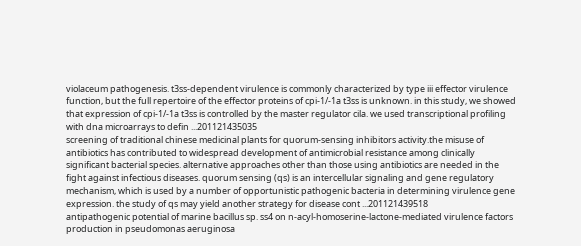violaceum pathogenesis. t3ss-dependent virulence is commonly characterized by type iii effector virulence function, but the full repertoire of the effector proteins of cpi-1/-1a t3ss is unknown. in this study, we showed that expression of cpi-1/-1a t3ss is controlled by the master regulator cila. we used transcriptional profiling with dna microarrays to defin ...201121435035
screening of traditional chinese medicinal plants for quorum-sensing inhibitors activity.the misuse of antibiotics has contributed to widespread development of antimicrobial resistance among clinically significant bacterial species. alternative approaches other than those using antibiotics are needed in the fight against infectious diseases. quorum sensing (qs) is an intercellular signaling and gene regulatory mechanism, which is used by a number of opportunistic pathogenic bacteria in determining virulence gene expression. the study of qs may yield another strategy for disease cont ...201121439518
antipathogenic potential of marine bacillus sp. ss4 on n-acyl-homoserine-lactone-mediated virulence factors production in pseudomonas aeruginosa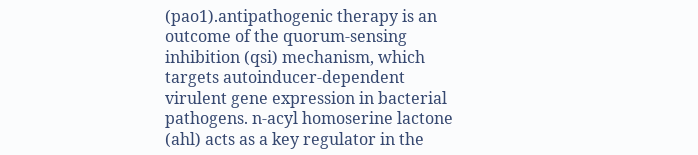(pao1).antipathogenic therapy is an outcome of the quorum-sensing inhibition (qsi) mechanism, which targets autoinducer-dependent virulent gene expression in bacterial pathogens. n-acyl homoserine lactone (ahl) acts as a key regulator in the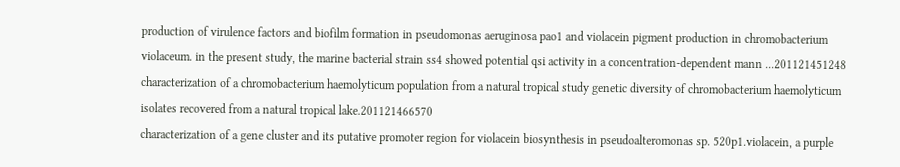production of virulence factors and biofilm formation in pseudomonas aeruginosa pao1 and violacein pigment production in chromobacterium violaceum. in the present study, the marine bacterial strain ss4 showed potential qsi activity in a concentration-dependent mann ...201121451248
characterization of a chromobacterium haemolyticum population from a natural tropical study genetic diversity of chromobacterium haemolyticum isolates recovered from a natural tropical lake.201121466570
characterization of a gene cluster and its putative promoter region for violacein biosynthesis in pseudoalteromonas sp. 520p1.violacein, a purple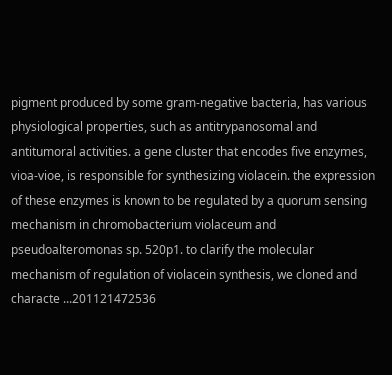pigment produced by some gram-negative bacteria, has various physiological properties, such as antitrypanosomal and antitumoral activities. a gene cluster that encodes five enzymes, vioa-vioe, is responsible for synthesizing violacein. the expression of these enzymes is known to be regulated by a quorum sensing mechanism in chromobacterium violaceum and pseudoalteromonas sp. 520p1. to clarify the molecular mechanism of regulation of violacein synthesis, we cloned and characte ...201121472536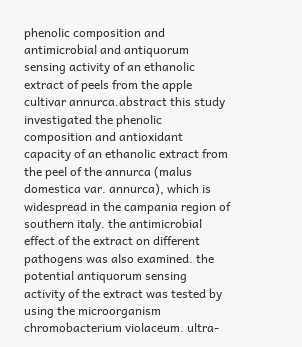phenolic composition and antimicrobial and antiquorum sensing activity of an ethanolic extract of peels from the apple cultivar annurca.abstract this study investigated the phenolic composition and antioxidant capacity of an ethanolic extract from the peel of the annurca (malus domestica var. annurca), which is widespread in the campania region of southern italy. the antimicrobial effect of the extract on different pathogens was also examined. the potential antiquorum sensing activity of the extract was tested by using the microorganism chromobacterium violaceum. ultra-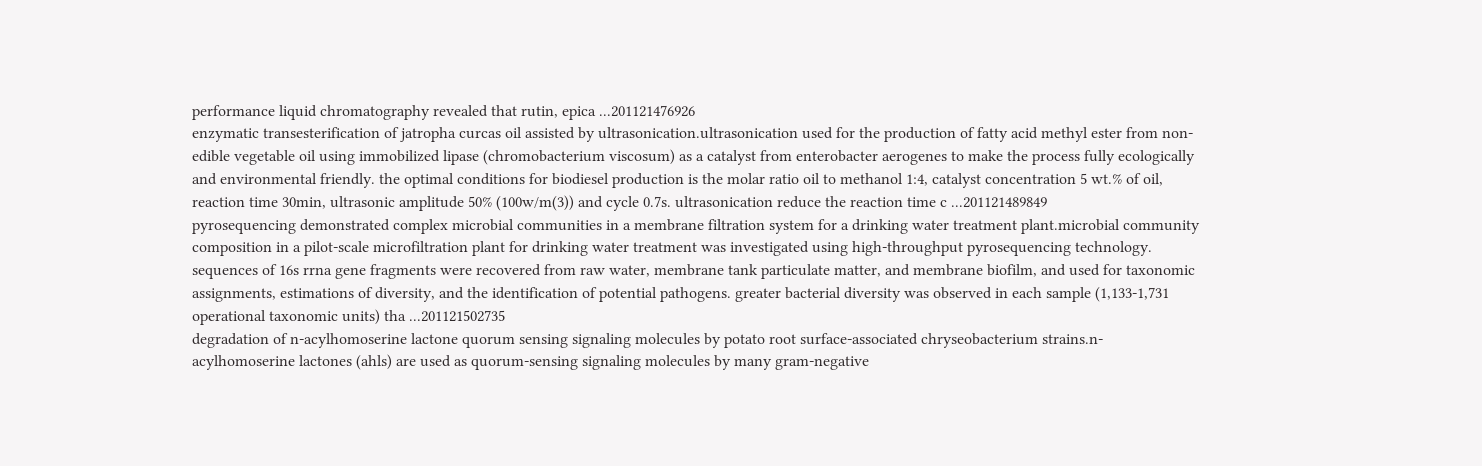performance liquid chromatography revealed that rutin, epica ...201121476926
enzymatic transesterification of jatropha curcas oil assisted by ultrasonication.ultrasonication used for the production of fatty acid methyl ester from non-edible vegetable oil using immobilized lipase (chromobacterium viscosum) as a catalyst from enterobacter aerogenes to make the process fully ecologically and environmental friendly. the optimal conditions for biodiesel production is the molar ratio oil to methanol 1:4, catalyst concentration 5 wt.% of oil, reaction time 30min, ultrasonic amplitude 50% (100w/m(3)) and cycle 0.7s. ultrasonication reduce the reaction time c ...201121489849
pyrosequencing demonstrated complex microbial communities in a membrane filtration system for a drinking water treatment plant.microbial community composition in a pilot-scale microfiltration plant for drinking water treatment was investigated using high-throughput pyrosequencing technology. sequences of 16s rrna gene fragments were recovered from raw water, membrane tank particulate matter, and membrane biofilm, and used for taxonomic assignments, estimations of diversity, and the identification of potential pathogens. greater bacterial diversity was observed in each sample (1,133-1,731 operational taxonomic units) tha ...201121502735
degradation of n-acylhomoserine lactone quorum sensing signaling molecules by potato root surface-associated chryseobacterium strains.n-acylhomoserine lactones (ahls) are used as quorum-sensing signaling molecules by many gram-negative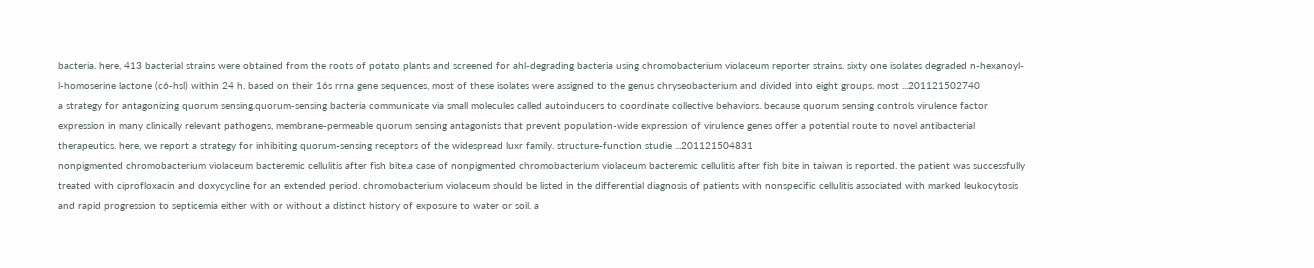bacteria. here, 413 bacterial strains were obtained from the roots of potato plants and screened for ahl-degrading bacteria using chromobacterium violaceum reporter strains. sixty one isolates degraded n-hexanoyl-l-homoserine lactone (c6-hsl) within 24 h. based on their 16s rrna gene sequences, most of these isolates were assigned to the genus chryseobacterium and divided into eight groups. most ...201121502740
a strategy for antagonizing quorum sensing.quorum-sensing bacteria communicate via small molecules called autoinducers to coordinate collective behaviors. because quorum sensing controls virulence factor expression in many clinically relevant pathogens, membrane-permeable quorum sensing antagonists that prevent population-wide expression of virulence genes offer a potential route to novel antibacterial therapeutics. here, we report a strategy for inhibiting quorum-sensing receptors of the widespread luxr family. structure-function studie ...201121504831
nonpigmented chromobacterium violaceum bacteremic cellulitis after fish bite.a case of nonpigmented chromobacterium violaceum bacteremic cellulitis after fish bite in taiwan is reported. the patient was successfully treated with ciprofloxacin and doxycycline for an extended period. chromobacterium violaceum should be listed in the differential diagnosis of patients with nonspecific cellulitis associated with marked leukocytosis and rapid progression to septicemia either with or without a distinct history of exposure to water or soil. a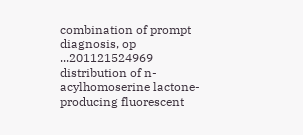combination of prompt diagnosis, op ...201121524969
distribution of n-acylhomoserine lactone-producing fluorescent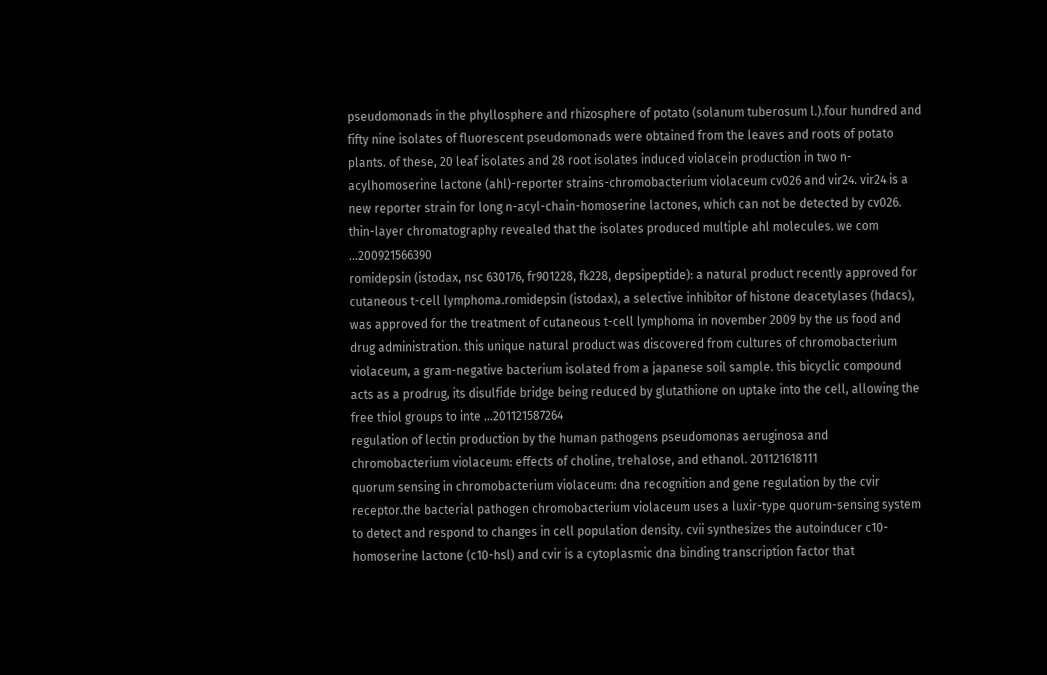pseudomonads in the phyllosphere and rhizosphere of potato (solanum tuberosum l.).four hundred and fifty nine isolates of fluorescent pseudomonads were obtained from the leaves and roots of potato plants. of these, 20 leaf isolates and 28 root isolates induced violacein production in two n-acylhomoserine lactone (ahl)-reporter strains-chromobacterium violaceum cv026 and vir24. vir24 is a new reporter strain for long n-acyl-chain-homoserine lactones, which can not be detected by cv026. thin-layer chromatography revealed that the isolates produced multiple ahl molecules. we com ...200921566390
romidepsin (istodax, nsc 630176, fr901228, fk228, depsipeptide): a natural product recently approved for cutaneous t-cell lymphoma.romidepsin (istodax), a selective inhibitor of histone deacetylases (hdacs), was approved for the treatment of cutaneous t-cell lymphoma in november 2009 by the us food and drug administration. this unique natural product was discovered from cultures of chromobacterium violaceum, a gram-negative bacterium isolated from a japanese soil sample. this bicyclic compound acts as a prodrug, its disulfide bridge being reduced by glutathione on uptake into the cell, allowing the free thiol groups to inte ...201121587264
regulation of lectin production by the human pathogens pseudomonas aeruginosa and chromobacterium violaceum: effects of choline, trehalose, and ethanol. 201121618111
quorum sensing in chromobacterium violaceum: dna recognition and gene regulation by the cvir receptor.the bacterial pathogen chromobacterium violaceum uses a luxir-type quorum-sensing system to detect and respond to changes in cell population density. cvii synthesizes the autoinducer c10-homoserine lactone (c10-hsl) and cvir is a cytoplasmic dna binding transcription factor that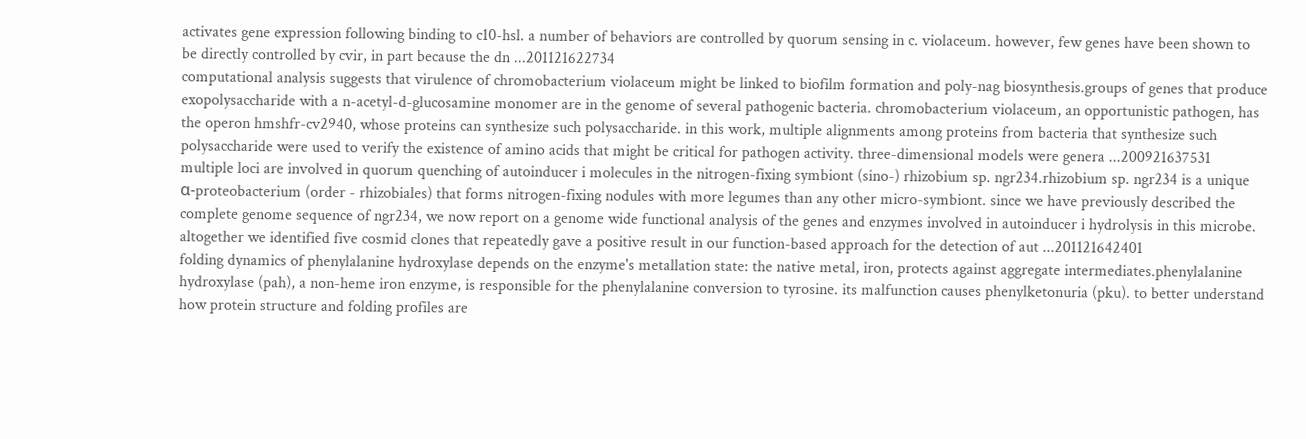activates gene expression following binding to c10-hsl. a number of behaviors are controlled by quorum sensing in c. violaceum. however, few genes have been shown to be directly controlled by cvir, in part because the dn ...201121622734
computational analysis suggests that virulence of chromobacterium violaceum might be linked to biofilm formation and poly-nag biosynthesis.groups of genes that produce exopolysaccharide with a n-acetyl-d-glucosamine monomer are in the genome of several pathogenic bacteria. chromobacterium violaceum, an opportunistic pathogen, has the operon hmshfr-cv2940, whose proteins can synthesize such polysaccharide. in this work, multiple alignments among proteins from bacteria that synthesize such polysaccharide were used to verify the existence of amino acids that might be critical for pathogen activity. three-dimensional models were genera ...200921637531
multiple loci are involved in quorum quenching of autoinducer i molecules in the nitrogen-fixing symbiont (sino-) rhizobium sp. ngr234.rhizobium sp. ngr234 is a unique α-proteobacterium (order - rhizobiales) that forms nitrogen-fixing nodules with more legumes than any other micro-symbiont. since we have previously described the complete genome sequence of ngr234, we now report on a genome wide functional analysis of the genes and enzymes involved in autoinducer i hydrolysis in this microbe. altogether we identified five cosmid clones that repeatedly gave a positive result in our function-based approach for the detection of aut ...201121642401
folding dynamics of phenylalanine hydroxylase depends on the enzyme's metallation state: the native metal, iron, protects against aggregate intermediates.phenylalanine hydroxylase (pah), a non-heme iron enzyme, is responsible for the phenylalanine conversion to tyrosine. its malfunction causes phenylketonuria (pku). to better understand how protein structure and folding profiles are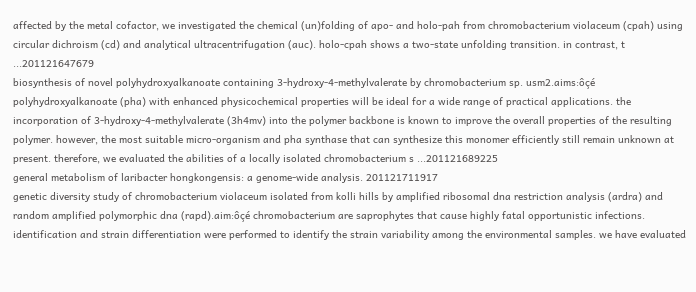affected by the metal cofactor, we investigated the chemical (un)folding of apo- and holo-pah from chromobacterium violaceum (cpah) using circular dichroism (cd) and analytical ultracentrifugation (auc). holo-cpah shows a two-state unfolding transition. in contrast, t ...201121647679
biosynthesis of novel polyhydroxyalkanoate containing 3-hydroxy-4-methylvalerate by chromobacterium sp. usm2.aims:ôçé polyhydroxyalkanoate (pha) with enhanced physicochemical properties will be ideal for a wide range of practical applications. the incorporation of 3-hydroxy-4-methylvalerate (3h4mv) into the polymer backbone is known to improve the overall properties of the resulting polymer. however, the most suitable micro-organism and pha synthase that can synthesize this monomer efficiently still remain unknown at present. therefore, we evaluated the abilities of a locally isolated chromobacterium s ...201121689225
general metabolism of laribacter hongkongensis: a genome-wide analysis. 201121711917
genetic diversity study of chromobacterium violaceum isolated from kolli hills by amplified ribosomal dna restriction analysis (ardra) and random amplified polymorphic dna (rapd).aim:ôçé chromobacterium are saprophytes that cause highly fatal opportunistic infections. identification and strain differentiation were performed to identify the strain variability among the environmental samples. we have evaluated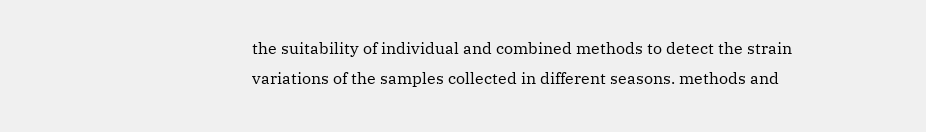the suitability of individual and combined methods to detect the strain variations of the samples collected in different seasons. methods and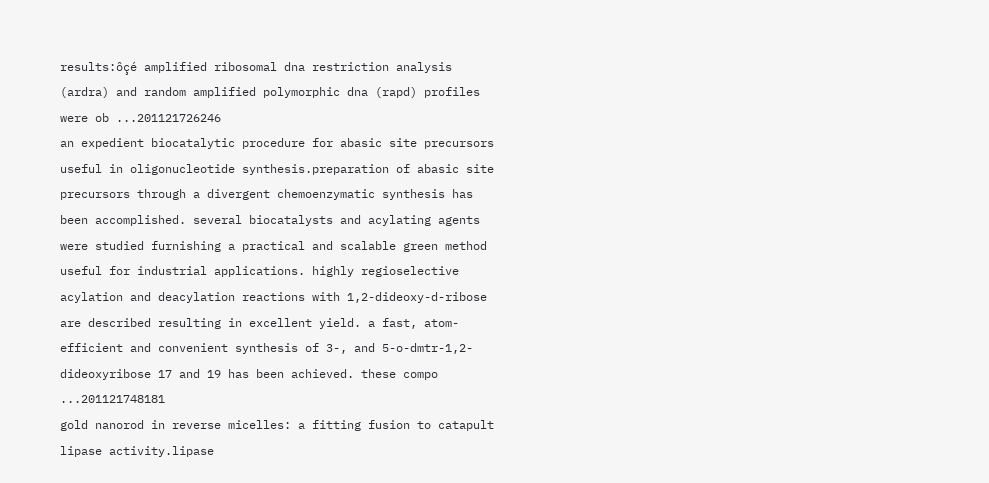results:ôçé amplified ribosomal dna restriction analysis (ardra) and random amplified polymorphic dna (rapd) profiles were ob ...201121726246
an expedient biocatalytic procedure for abasic site precursors useful in oligonucleotide synthesis.preparation of abasic site precursors through a divergent chemoenzymatic synthesis has been accomplished. several biocatalysts and acylating agents were studied furnishing a practical and scalable green method useful for industrial applications. highly regioselective acylation and deacylation reactions with 1,2-dideoxy-d-ribose are described resulting in excellent yield. a fast, atom-efficient and convenient synthesis of 3-, and 5-o-dmtr-1,2-dideoxyribose 17 and 19 has been achieved. these compo ...201121748181
gold nanorod in reverse micelles: a fitting fusion to catapult lipase activity.lipase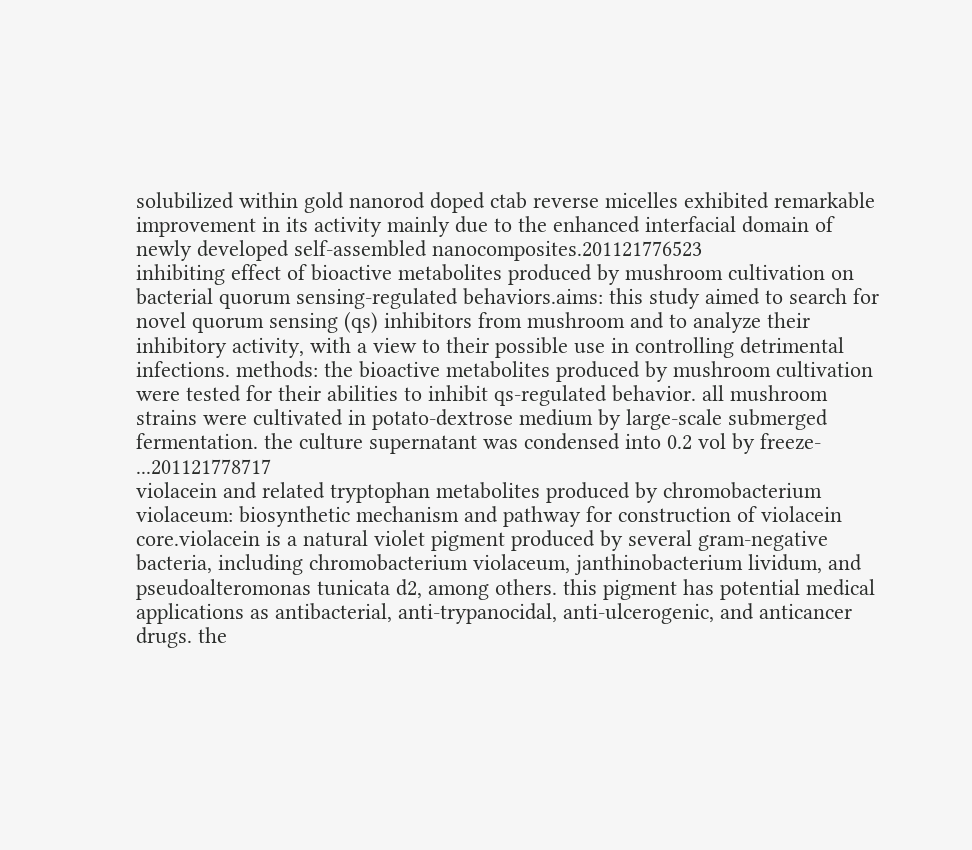solubilized within gold nanorod doped ctab reverse micelles exhibited remarkable improvement in its activity mainly due to the enhanced interfacial domain of newly developed self-assembled nanocomposites.201121776523
inhibiting effect of bioactive metabolites produced by mushroom cultivation on bacterial quorum sensing-regulated behaviors.aims: this study aimed to search for novel quorum sensing (qs) inhibitors from mushroom and to analyze their inhibitory activity, with a view to their possible use in controlling detrimental infections. methods: the bioactive metabolites produced by mushroom cultivation were tested for their abilities to inhibit qs-regulated behavior. all mushroom strains were cultivated in potato-dextrose medium by large-scale submerged fermentation. the culture supernatant was condensed into 0.2 vol by freeze- ...201121778717
violacein and related tryptophan metabolites produced by chromobacterium violaceum: biosynthetic mechanism and pathway for construction of violacein core.violacein is a natural violet pigment produced by several gram-negative bacteria, including chromobacterium violaceum, janthinobacterium lividum, and pseudoalteromonas tunicata d2, among others. this pigment has potential medical applications as antibacterial, anti-trypanocidal, anti-ulcerogenic, and anticancer drugs. the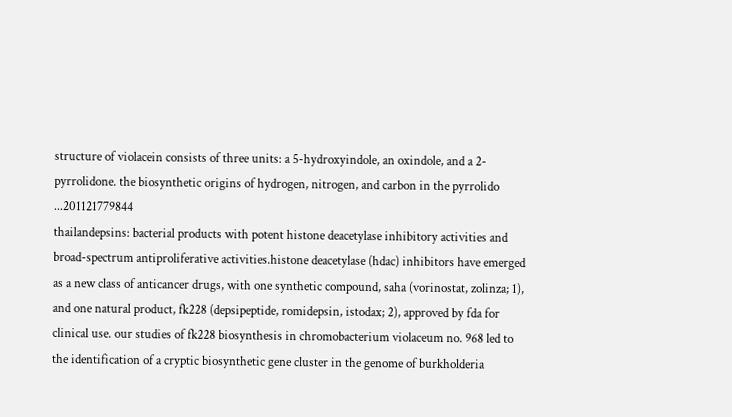structure of violacein consists of three units: a 5-hydroxyindole, an oxindole, and a 2-pyrrolidone. the biosynthetic origins of hydrogen, nitrogen, and carbon in the pyrrolido ...201121779844
thailandepsins: bacterial products with potent histone deacetylase inhibitory activities and broad-spectrum antiproliferative activities.histone deacetylase (hdac) inhibitors have emerged as a new class of anticancer drugs, with one synthetic compound, saha (vorinostat, zolinza; 1), and one natural product, fk228 (depsipeptide, romidepsin, istodax; 2), approved by fda for clinical use. our studies of fk228 biosynthesis in chromobacterium violaceum no. 968 led to the identification of a cryptic biosynthetic gene cluster in the genome of burkholderia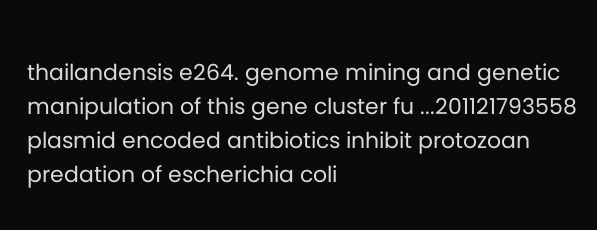thailandensis e264. genome mining and genetic manipulation of this gene cluster fu ...201121793558
plasmid encoded antibiotics inhibit protozoan predation of escherichia coli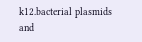k12.bacterial plasmids and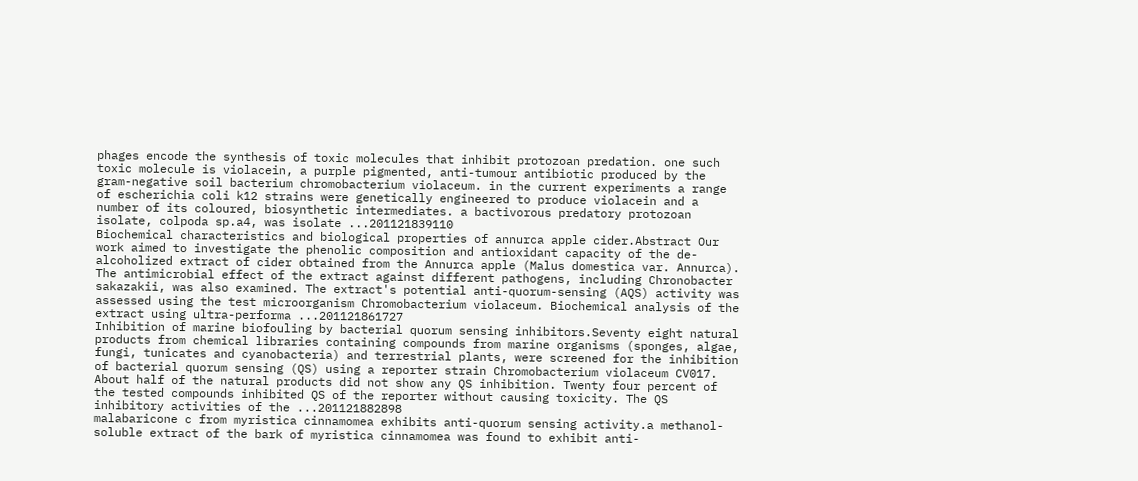phages encode the synthesis of toxic molecules that inhibit protozoan predation. one such toxic molecule is violacein, a purple pigmented, anti-tumour antibiotic produced by the gram-negative soil bacterium chromobacterium violaceum. in the current experiments a range of escherichia coli k12 strains were genetically engineered to produce violacein and a number of its coloured, biosynthetic intermediates. a bactivorous predatory protozoan isolate, colpoda sp.a4, was isolate ...201121839110
Biochemical characteristics and biological properties of annurca apple cider.Abstract Our work aimed to investigate the phenolic composition and antioxidant capacity of the de-alcoholized extract of cider obtained from the Annurca apple (Malus domestica var. Annurca). The antimicrobial effect of the extract against different pathogens, including Chronobacter sakazakii, was also examined. The extract's potential anti-quorum-sensing (AQS) activity was assessed using the test microorganism Chromobacterium violaceum. Biochemical analysis of the extract using ultra-performa ...201121861727
Inhibition of marine biofouling by bacterial quorum sensing inhibitors.Seventy eight natural products from chemical libraries containing compounds from marine organisms (sponges, algae, fungi, tunicates and cyanobacteria) and terrestrial plants, were screened for the inhibition of bacterial quorum sensing (QS) using a reporter strain Chromobacterium violaceum CV017. About half of the natural products did not show any QS inhibition. Twenty four percent of the tested compounds inhibited QS of the reporter without causing toxicity. The QS inhibitory activities of the ...201121882898
malabaricone c from myristica cinnamomea exhibits anti-quorum sensing activity.a methanol-soluble extract of the bark of myristica cinnamomea was found to exhibit anti-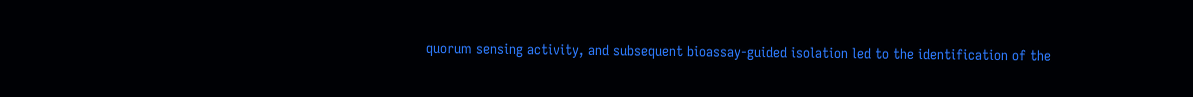quorum sensing activity, and subsequent bioassay-guided isolation led to the identification of the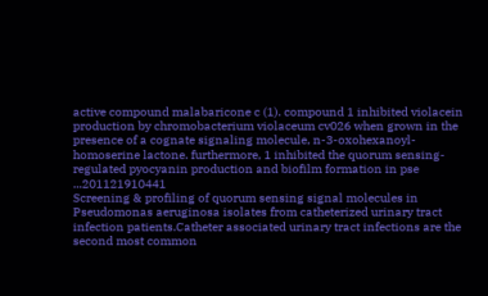active compound malabaricone c (1). compound 1 inhibited violacein production by chromobacterium violaceum cv026 when grown in the presence of a cognate signaling molecule, n-3-oxohexanoyl-homoserine lactone. furthermore, 1 inhibited the quorum sensing-regulated pyocyanin production and biofilm formation in pse ...201121910441
Screening & profiling of quorum sensing signal molecules in Pseudomonas aeruginosa isolates from catheterized urinary tract infection patients.Catheter associated urinary tract infections are the second most common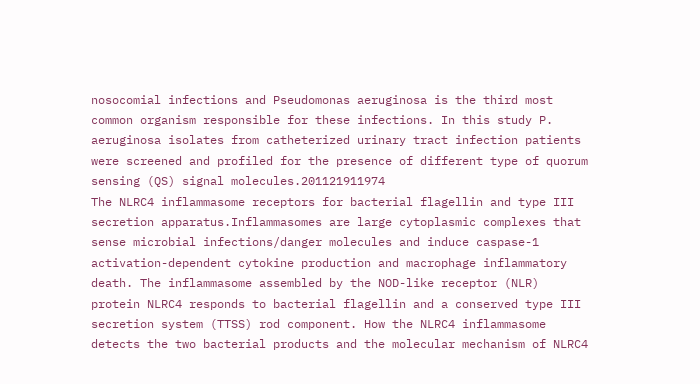nosocomial infections and Pseudomonas aeruginosa is the third most common organism responsible for these infections. In this study P. aeruginosa isolates from catheterized urinary tract infection patients were screened and profiled for the presence of different type of quorum sensing (QS) signal molecules.201121911974
The NLRC4 inflammasome receptors for bacterial flagellin and type III secretion apparatus.Inflammasomes are large cytoplasmic complexes that sense microbial infections/danger molecules and induce caspase-1 activation-dependent cytokine production and macrophage inflammatory death. The inflammasome assembled by the NOD-like receptor (NLR) protein NLRC4 responds to bacterial flagellin and a conserved type III secretion system (TTSS) rod component. How the NLRC4 inflammasome detects the two bacterial products and the molecular mechanism of NLRC4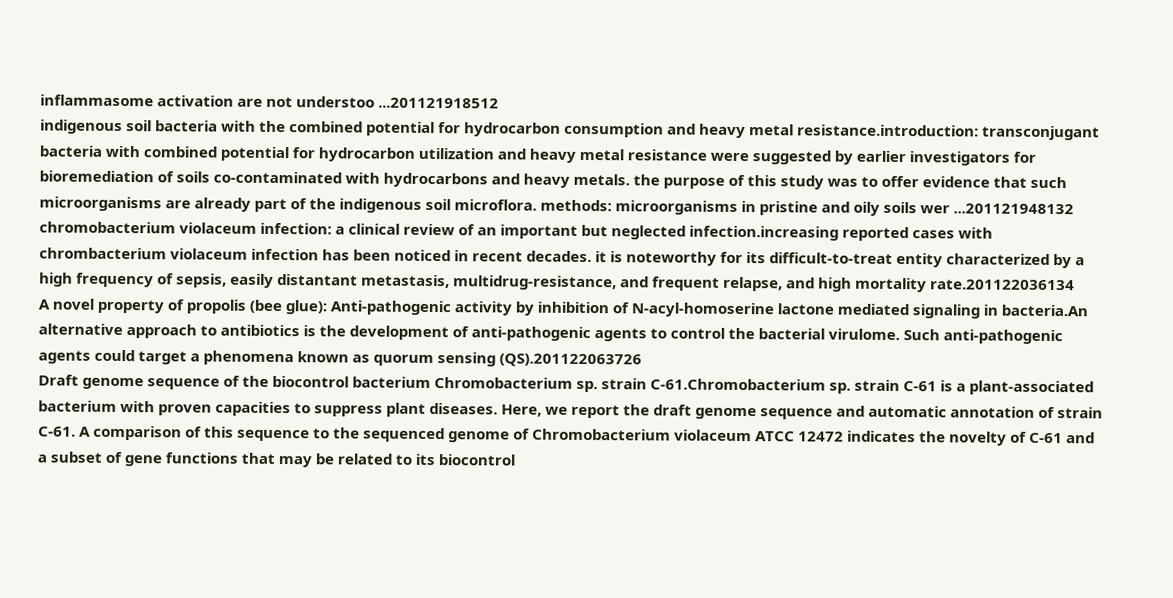inflammasome activation are not understoo ...201121918512
indigenous soil bacteria with the combined potential for hydrocarbon consumption and heavy metal resistance.introduction: transconjugant bacteria with combined potential for hydrocarbon utilization and heavy metal resistance were suggested by earlier investigators for bioremediation of soils co-contaminated with hydrocarbons and heavy metals. the purpose of this study was to offer evidence that such microorganisms are already part of the indigenous soil microflora. methods: microorganisms in pristine and oily soils wer ...201121948132
chromobacterium violaceum infection: a clinical review of an important but neglected infection.increasing reported cases with chrombacterium violaceum infection has been noticed in recent decades. it is noteworthy for its difficult-to-treat entity characterized by a high frequency of sepsis, easily distantant metastasis, multidrug-resistance, and frequent relapse, and high mortality rate.201122036134
A novel property of propolis (bee glue): Anti-pathogenic activity by inhibition of N-acyl-homoserine lactone mediated signaling in bacteria.An alternative approach to antibiotics is the development of anti-pathogenic agents to control the bacterial virulome. Such anti-pathogenic agents could target a phenomena known as quorum sensing (QS).201122063726
Draft genome sequence of the biocontrol bacterium Chromobacterium sp. strain C-61.Chromobacterium sp. strain C-61 is a plant-associated bacterium with proven capacities to suppress plant diseases. Here, we report the draft genome sequence and automatic annotation of strain C-61. A comparison of this sequence to the sequenced genome of Chromobacterium violaceum ATCC 12472 indicates the novelty of C-61 and a subset of gene functions that may be related to its biocontrol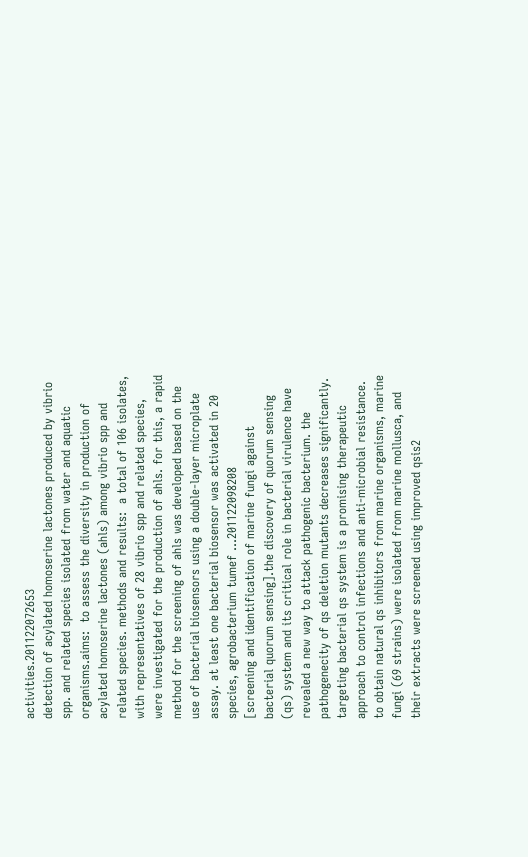activities.201122072653
detection of acylated homoserine lactones produced by vibrio spp. and related species isolated from water and aquatic organisms.aims:  to assess the diversity in production of acylated homoserine lactones (ahls) among vibrio spp and related species. methods and results:  a total of 106 isolates, with representatives of 28 vibrio spp and related species, were investigated for the production of ahls. for this, a rapid method for the screening of ahls was developed based on the use of bacterial biosensors using a double-layer microplate assay. at least one bacterial biosensor was activated in 20 species, agrobacterium tumef ...201122098208
[screening and identification of marine fungi against bacterial quorum sensing].the discovery of quorum sensing (qs) system and its critical role in bacterial virulence have revealed a new way to attack pathogenic bacterium. the pathogenecity of qs deletion mutants decreases significantly. targeting bacterial qs system is a promising therapeutic approach to control infections and anti-microbial resistance. to obtain natural qs inhibitors from marine organisms, marine fungi (69 strains) were isolated from marine mollusca, and their extracts were screened using improved qsis2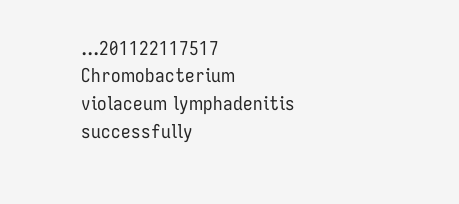...201122117517
Chromobacterium violaceum lymphadenitis successfully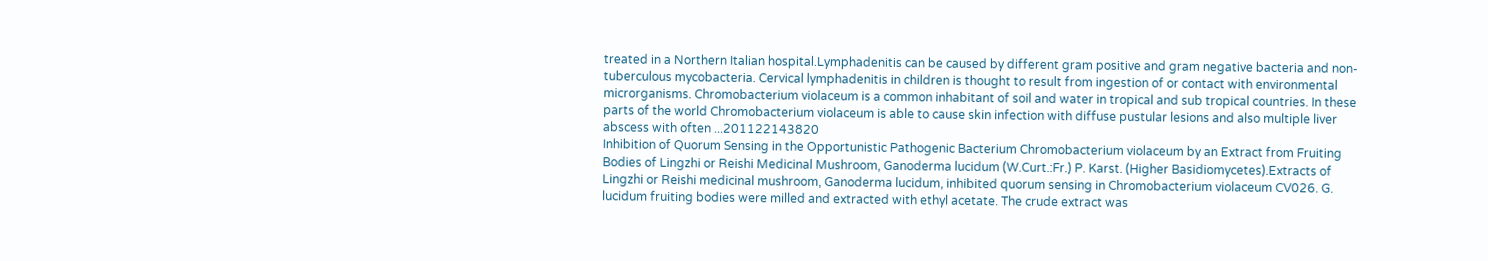treated in a Northern Italian hospital.Lymphadenitis can be caused by different gram positive and gram negative bacteria and non-tuberculous mycobacteria. Cervical lymphadenitis in children is thought to result from ingestion of or contact with environmental microrganisms. Chromobacterium violaceum is a common inhabitant of soil and water in tropical and sub tropical countries. In these parts of the world Chromobacterium violaceum is able to cause skin infection with diffuse pustular lesions and also multiple liver abscess with often ...201122143820
Inhibition of Quorum Sensing in the Opportunistic Pathogenic Bacterium Chromobacterium violaceum by an Extract from Fruiting Bodies of Lingzhi or Reishi Medicinal Mushroom, Ganoderma lucidum (W.Curt.:Fr.) P. Karst. (Higher Basidiomycetes).Extracts of Lingzhi or Reishi medicinal mushroom, Ganoderma lucidum, inhibited quorum sensing in Chromobacterium violaceum CV026. G. lucidum fruiting bodies were milled and extracted with ethyl acetate. The crude extract was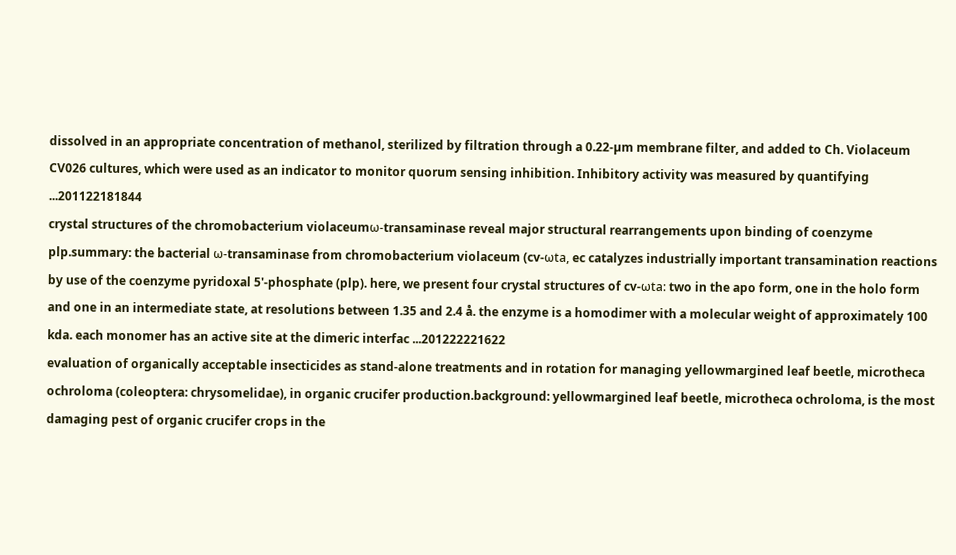dissolved in an appropriate concentration of methanol, sterilized by filtration through a 0.22-µm membrane filter, and added to Ch. Violaceum CV026 cultures, which were used as an indicator to monitor quorum sensing inhibition. Inhibitory activity was measured by quantifying ...201122181844
crystal structures of the chromobacterium violaceumω-transaminase reveal major structural rearrangements upon binding of coenzyme plp.summary: the bacterial ω-transaminase from chromobacterium violaceum (cv-ωta, ec catalyzes industrially important transamination reactions by use of the coenzyme pyridoxal 5'-phosphate (plp). here, we present four crystal structures of cv-ωta: two in the apo form, one in the holo form and one in an intermediate state, at resolutions between 1.35 and 2.4 å. the enzyme is a homodimer with a molecular weight of approximately 100 kda. each monomer has an active site at the dimeric interfac ...201222221622
evaluation of organically acceptable insecticides as stand-alone treatments and in rotation for managing yellowmargined leaf beetle, microtheca ochroloma (coleoptera: chrysomelidae), in organic crucifer production.background: yellowmargined leaf beetle, microtheca ochroloma, is the most damaging pest of organic crucifer crops in the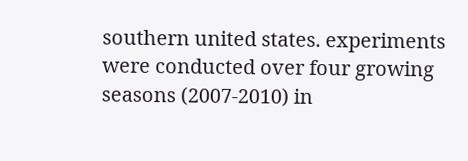southern united states. experiments were conducted over four growing seasons (2007-2010) in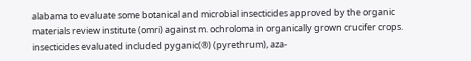alabama to evaluate some botanical and microbial insecticides approved by the organic materials review institute (omri) against m. ochroloma in organically grown crucifer crops. insecticides evaluated included pyganic(®) (pyrethrum), aza-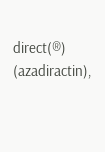direct(®) (azadiractin),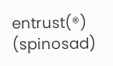entrust(®) (spinosad)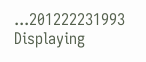...201222231993
Displaying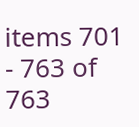items 701 - 763 of 763